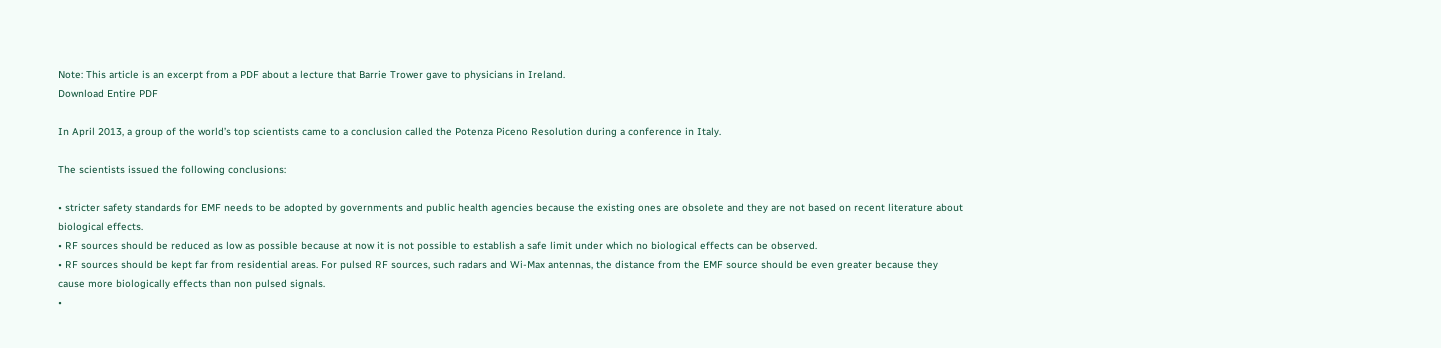Note: This article is an excerpt from a PDF about a lecture that Barrie Trower gave to physicians in Ireland.
Download Entire PDF

In April 2013, a group of the world’s top scientists came to a conclusion called the Potenza Piceno Resolution during a conference in Italy.

The scientists issued the following conclusions:

• stricter safety standards for EMF needs to be adopted by governments and public health agencies because the existing ones are obsolete and they are not based on recent literature about biological effects.
• RF sources should be reduced as low as possible because at now it is not possible to establish a safe limit under which no biological effects can be observed.
• RF sources should be kept far from residential areas. For pulsed RF sources, such radars and Wi-Max antennas, the distance from the EMF source should be even greater because they cause more biologically effects than non pulsed signals.
•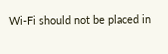Wi-Fi should not be placed in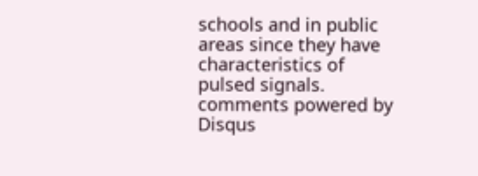schools and in public areas since they have characteristics of pulsed signals.
comments powered by Disqus